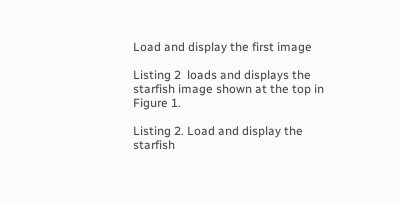Load and display the first image

Listing 2  loads and displays the starfish image shown at the top in Figure 1.

Listing 2. Load and display the starfish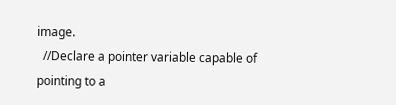image.
  //Declare a pointer variable capable of pointing to a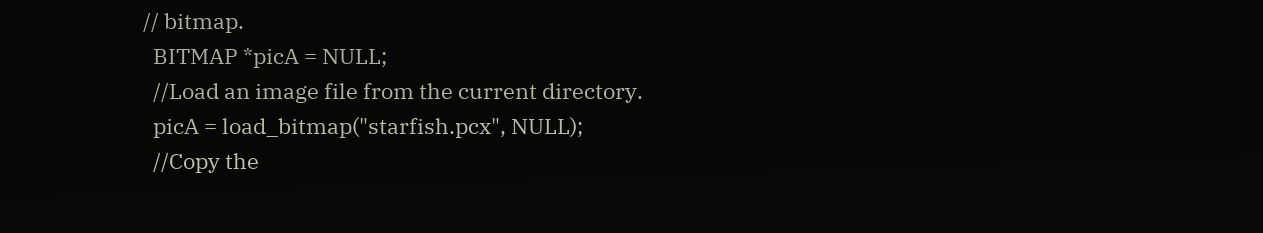// bitmap.
  BITMAP *picA = NULL;
  //Load an image file from the current directory.
  picA = load_bitmap("starfish.pcx", NULL);
  //Copy the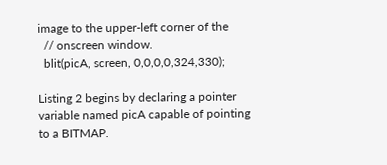image to the upper-left corner of the
  // onscreen window.
  blit(picA, screen, 0,0,0,0,324,330);

Listing 2 begins by declaring a pointer variable named picA capable of pointing to a BITMAP.